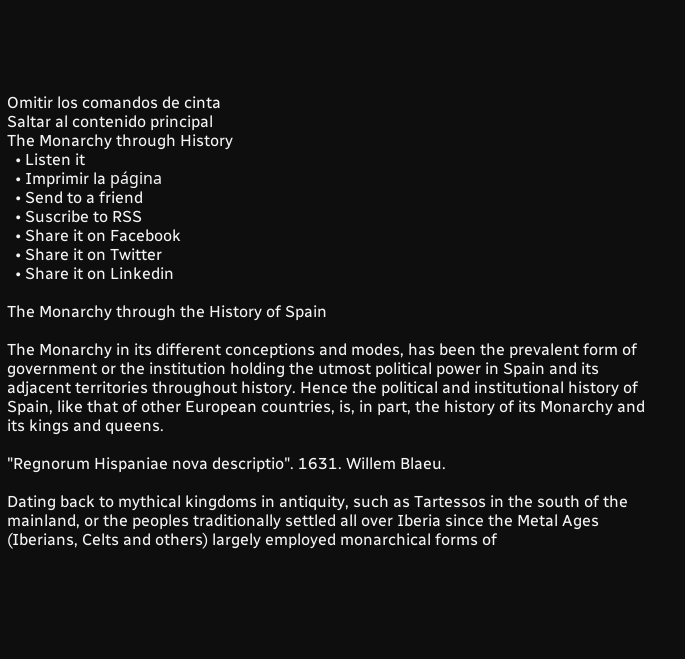Omitir los comandos de cinta
Saltar al contenido principal
The Monarchy through History
  • Listen it
  • Imprimir la página
  • Send to a friend
  • Suscribe to RSS
  • Share it on Facebook
  • Share it on Twitter
  • Share it on Linkedin

The Monarchy through the History of Spain

The Monarchy in its different conceptions and modes, has been the prevalent form of government or the institution holding the utmost political power in Spain and its adjacent territories throughout history. Hence the political and institutional history of Spain, like that of other European countries, is, in part, the history of its Monarchy and its kings and queens.

"Regnorum Hispaniae nova descriptio". 1631. Willem Blaeu.

Dating back to mythical kingdoms in antiquity, such as Tartessos in the south of the mainland, or the peoples traditionally settled all over Iberia since the Metal Ages (Iberians, Celts and others) largely employed monarchical forms of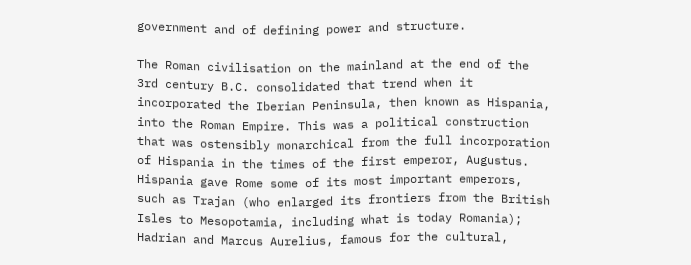government and of defining power and structure.

The Roman civilisation on the mainland at the end of the 3rd century B.C. consolidated that trend when it incorporated the Iberian Peninsula, then known as Hispania, into the Roman Empire. This was a political construction that was ostensibly monarchical from the full incorporation of Hispania in the times of the first emperor, Augustus. Hispania gave Rome some of its most important emperors, such as Trajan (who enlarged its frontiers from the British Isles to Mesopotamia, including what is today Romania); Hadrian and Marcus Aurelius, famous for the cultural,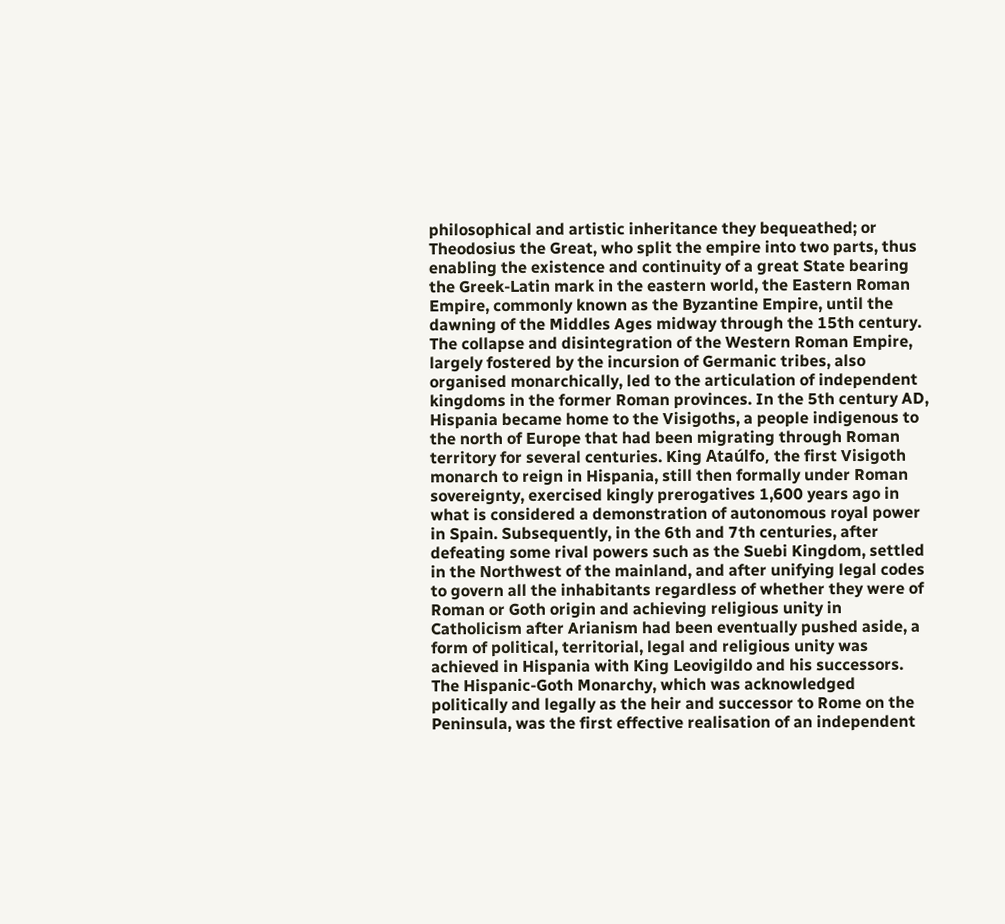philosophical and artistic inheritance they bequeathed; or Theodosius the Great, who split the empire into two parts, thus enabling the existence and continuity of a great State bearing the Greek-Latin mark in the eastern world, the Eastern Roman Empire, commonly known as the Byzantine Empire, until the dawning of the Middles Ages midway through the 15th century.
The collapse and disintegration of the Western Roman Empire, largely fostered by the incursion of Germanic tribes, also organised monarchically, led to the articulation of independent kingdoms in the former Roman provinces. In the 5th century AD, Hispania became home to the Visigoths, a people indigenous to the north of Europe that had been migrating through Roman territory for several centuries. King Ataúlfo, the first Visigoth monarch to reign in Hispania, still then formally under Roman sovereignty, exercised kingly prerogatives 1,600 years ago in what is considered a demonstration of autonomous royal power in Spain. Subsequently, in the 6th and 7th centuries, after defeating some rival powers such as the Suebi Kingdom, settled in the Northwest of the mainland, and after unifying legal codes to govern all the inhabitants regardless of whether they were of Roman or Goth origin and achieving religious unity in Catholicism after Arianism had been eventually pushed aside, a form of political, territorial, legal and religious unity was achieved in Hispania with King Leovigildo and his successors.
The Hispanic-Goth Monarchy, which was acknowledged politically and legally as the heir and successor to Rome on the Peninsula, was the first effective realisation of an independent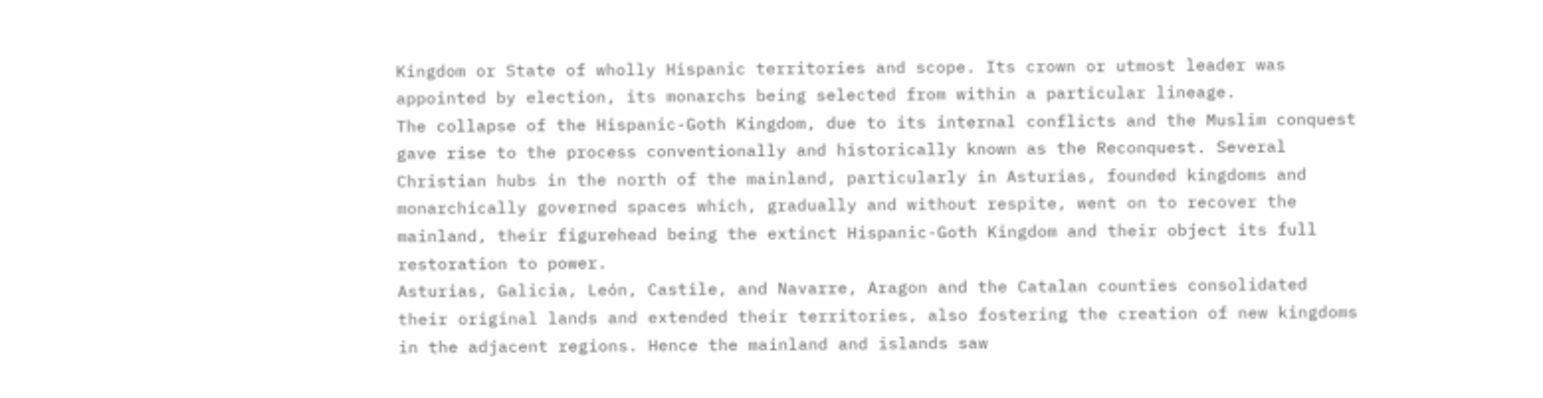Kingdom or State of wholly Hispanic territories and scope. Its crown or utmost leader was appointed by election, its monarchs being selected from within a particular lineage.
The collapse of the Hispanic-Goth Kingdom, due to its internal conflicts and the Muslim conquest gave rise to the process conventionally and historically known as the Reconquest. Several Christian hubs in the north of the mainland, particularly in Asturias, founded kingdoms and monarchically governed spaces which, gradually and without respite, went on to recover the mainland, their figurehead being the extinct Hispanic-Goth Kingdom and their object its full restoration to power.
Asturias, Galicia, León, Castile, and Navarre, Aragon and the Catalan counties consolidated their original lands and extended their territories, also fostering the creation of new kingdoms in the adjacent regions. Hence the mainland and islands saw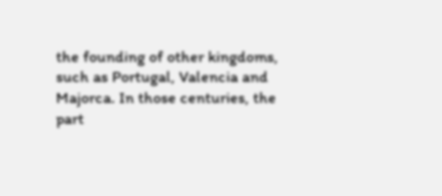the founding of other kingdoms, such as Portugal, Valencia and Majorca. In those centuries, the part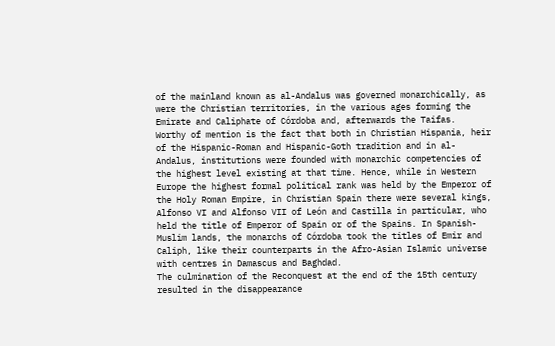of the mainland known as al-Andalus was governed monarchically, as were the Christian territories, in the various ages forming the Emirate and Caliphate of Córdoba and, afterwards the Taifas.
Worthy of mention is the fact that both in Christian Hispania, heir of the Hispanic-Roman and Hispanic-Goth tradition and in al-Andalus, institutions were founded with monarchic competencies of the highest level existing at that time. Hence, while in Western Europe the highest formal political rank was held by the Emperor of the Holy Roman Empire, in Christian Spain there were several kings, Alfonso VI and Alfonso VII of León and Castilla in particular, who held the title of Emperor of Spain or of the Spains. In Spanish-Muslim lands, the monarchs of Córdoba took the titles of Emir and Caliph, like their counterparts in the Afro-Asian Islamic universe with centres in Damascus and Baghdad.
The culmination of the Reconquest at the end of the 15th century resulted in the disappearance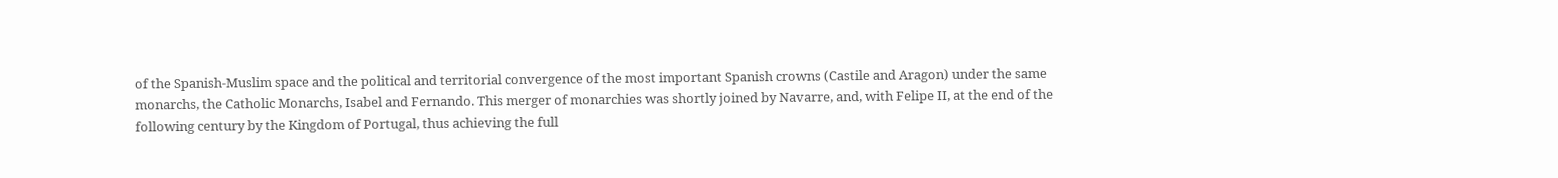of the Spanish-Muslim space and the political and territorial convergence of the most important Spanish crowns (Castile and Aragon) under the same monarchs, the Catholic Monarchs, Isabel and Fernando. This merger of monarchies was shortly joined by Navarre, and, with Felipe II, at the end of the following century by the Kingdom of Portugal, thus achieving the full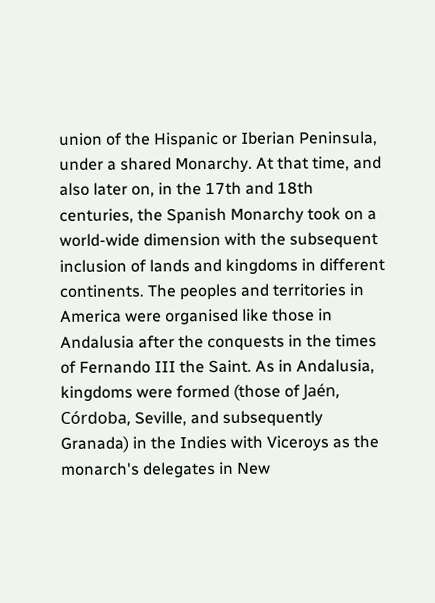union of the Hispanic or Iberian Peninsula, under a shared Monarchy. At that time, and also later on, in the 17th and 18th centuries, the Spanish Monarchy took on a world-wide dimension with the subsequent inclusion of lands and kingdoms in different continents. The peoples and territories in America were organised like those in Andalusia after the conquests in the times of Fernando III the Saint. As in Andalusia, kingdoms were formed (those of Jaén, Córdoba, Seville, and subsequently Granada) in the Indies with Viceroys as the monarch's delegates in New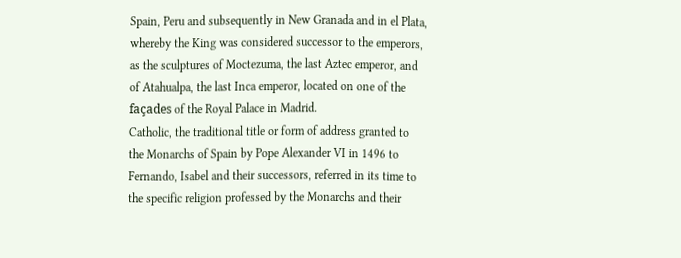Spain, Peru and subsequently in New Granada and in el Plata, whereby the King was considered successor to the emperors, as the sculptures of Moctezuma, the last Aztec emperor, and of Atahualpa, the last Inca emperor, located on one of the façades of the Royal Palace in Madrid.
Catholic, the traditional title or form of address granted to the Monarchs of Spain by Pope Alexander VI in 1496 to Fernando, Isabel and their successors, referred in its time to the specific religion professed by the Monarchs and their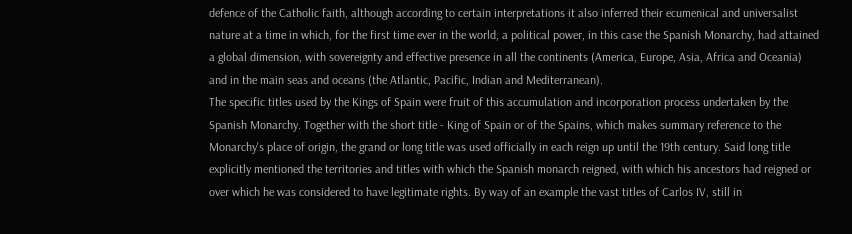defence of the Catholic faith, although according to certain interpretations it also inferred their ecumenical and universalist nature at a time in which, for the first time ever in the world, a political power, in this case the Spanish Monarchy, had attained a global dimension, with sovereignty and effective presence in all the continents (America, Europe, Asia, Africa and Oceania) and in the main seas and oceans (the Atlantic, Pacific, Indian and Mediterranean).
The specific titles used by the Kings of Spain were fruit of this accumulation and incorporation process undertaken by the Spanish Monarchy. Together with the short title - King of Spain or of the Spains, which makes summary reference to the Monarchy's place of origin, the grand or long title was used officially in each reign up until the 19th century. Said long title explicitly mentioned the territories and titles with which the Spanish monarch reigned, with which his ancestors had reigned or over which he was considered to have legitimate rights. By way of an example the vast titles of Carlos IV, still in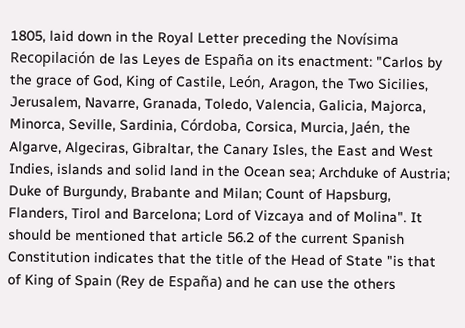1805, laid down in the Royal Letter preceding the Novísima Recopilación de las Leyes de España on its enactment: "Carlos by the grace of God, King of Castile, León, Aragon, the Two Sicilies, Jerusalem, Navarre, Granada, Toledo, Valencia, Galicia, Majorca, Minorca, Seville, Sardinia, Córdoba, Corsica, Murcia, Jaén, the Algarve, Algeciras, Gibraltar, the Canary Isles, the East and West Indies, islands and solid land in the Ocean sea; Archduke of Austria; Duke of Burgundy, Brabante and Milan; Count of Hapsburg, Flanders, Tirol and Barcelona; Lord of Vizcaya and of Molina". It should be mentioned that article 56.2 of the current Spanish Constitution indicates that the title of the Head of State "is that of King of Spain (Rey de España) and he can use the others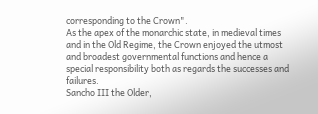corresponding to the Crown".
As the apex of the monarchic state, in medieval times and in the Old Regime, the Crown enjoyed the utmost and broadest governmental functions and hence a special responsibility both as regards the successes and failures.
Sancho III the Older,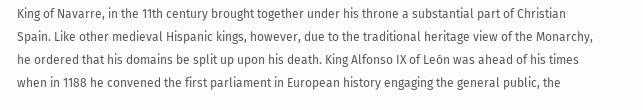King of Navarre, in the 11th century brought together under his throne a substantial part of Christian Spain. Like other medieval Hispanic kings, however, due to the traditional heritage view of the Monarchy, he ordered that his domains be split up upon his death. King Alfonso IX of León was ahead of his times when in 1188 he convened the first parliament in European history engaging the general public, the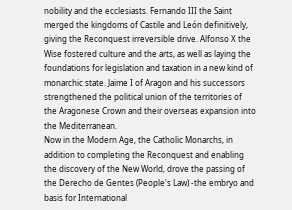nobility and the ecclesiasts. Fernando III the Saint merged the kingdoms of Castile and León definitively, giving the Reconquest irreversible drive. Alfonso X the Wise fostered culture and the arts, as well as laying the foundations for legislation and taxation in a new kind of monarchic state. Jaime I of Aragon and his successors strengthened the political union of the territories of the Aragonese Crown and their overseas expansion into the Mediterranean.
Now in the Modern Age, the Catholic Monarchs, in addition to completing the Reconquest and enabling the discovery of the New World, drove the passing of the Derecho de Gentes (People's Law) -the embryo and basis for International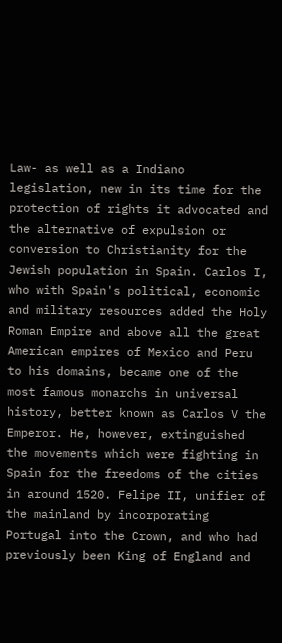Law- as well as a Indiano legislation, new in its time for the protection of rights it advocated and the alternative of expulsion or conversion to Christianity for the Jewish population in Spain. Carlos I, who with Spain's political, economic and military resources added the Holy Roman Empire and above all the great American empires of Mexico and Peru to his domains, became one of the most famous monarchs in universal history, better known as Carlos V the Emperor. He, however, extinguished the movements which were fighting in Spain for the freedoms of the cities in around 1520. Felipe II, unifier of the mainland by incorporating Portugal into the Crown, and who had previously been King of England and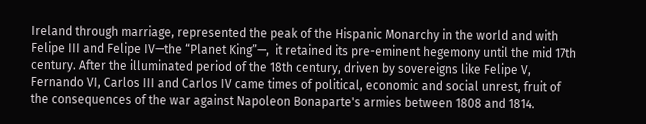Ireland through marriage, represented the peak of the Hispanic Monarchy in the world and with Felipe III and Felipe IV—the “Planet King”—,  it retained its pre-eminent hegemony until the mid 17th century. After the illuminated period of the 18th century, driven by sovereigns like Felipe V, Fernando VI, Carlos III and Carlos IV came times of political, economic and social unrest, fruit of the consequences of the war against Napoleon Bonaparte's armies between 1808 and 1814.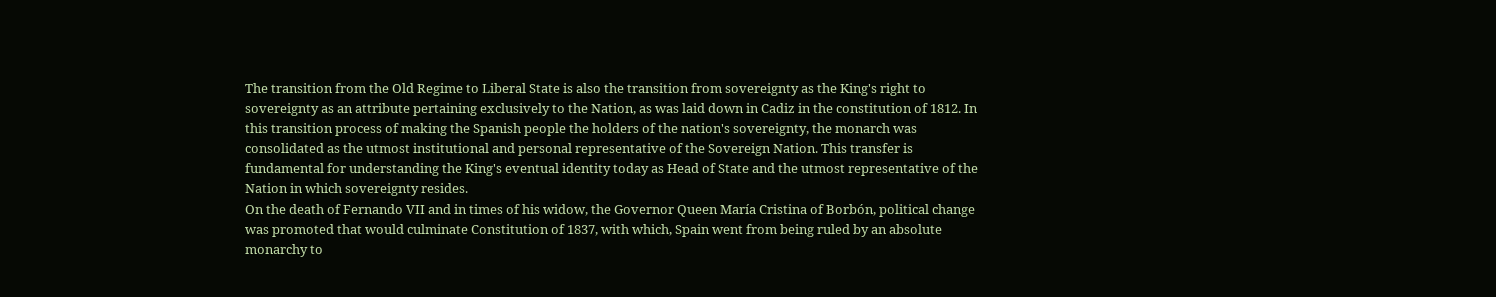The transition from the Old Regime to Liberal State is also the transition from sovereignty as the King's right to sovereignty as an attribute pertaining exclusively to the Nation, as was laid down in Cadiz in the constitution of 1812. In this transition process of making the Spanish people the holders of the nation's sovereignty, the monarch was consolidated as the utmost institutional and personal representative of the Sovereign Nation. This transfer is fundamental for understanding the King's eventual identity today as Head of State and the utmost representative of the Nation in which sovereignty resides.
On the death of Fernando VII and in times of his widow, the Governor Queen María Cristina of Borbón, political change was promoted that would culminate Constitution of 1837, with which, Spain went from being ruled by an absolute monarchy to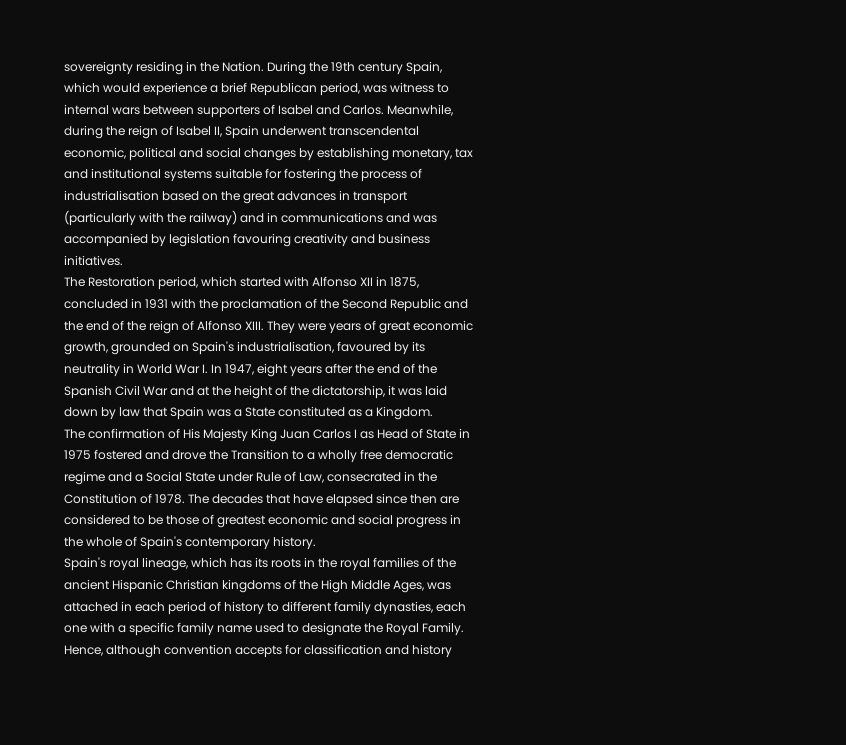sovereignty residing in the Nation. During the 19th century Spain, which would experience a brief Republican period, was witness to internal wars between supporters of Isabel and Carlos. Meanwhile, during the reign of Isabel II, Spain underwent transcendental economic, political and social changes by establishing monetary, tax and institutional systems suitable for fostering the process of industrialisation based on the great advances in transport (particularly with the railway) and in communications and was accompanied by legislation favouring creativity and business initiatives.
The Restoration period, which started with Alfonso XII in 1875, concluded in 1931 with the proclamation of the Second Republic and the end of the reign of Alfonso XIII. They were years of great economic growth, grounded on Spain's industrialisation, favoured by its neutrality in World War I. In 1947, eight years after the end of the Spanish Civil War and at the height of the dictatorship, it was laid down by law that Spain was a State constituted as a Kingdom.
The confirmation of His Majesty King Juan Carlos I as Head of State in 1975 fostered and drove the Transition to a wholly free democratic regime and a Social State under Rule of Law, consecrated in the Constitution of 1978. The decades that have elapsed since then are considered to be those of greatest economic and social progress in the whole of Spain's contemporary history.
Spain's royal lineage, which has its roots in the royal families of the ancient Hispanic Christian kingdoms of the High Middle Ages, was attached in each period of history to different family dynasties, each one with a specific family name used to designate the Royal Family. Hence, although convention accepts for classification and history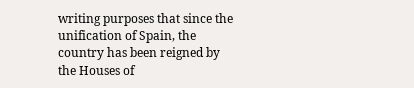writing purposes that since the unification of Spain, the country has been reigned by the Houses of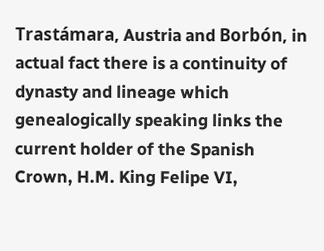Trastámara, Austria and Borbón, in actual fact there is a continuity of dynasty and lineage which genealogically speaking links the current holder of the Spanish Crown, H.M. King Felipe VI,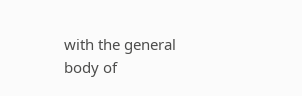with the general body of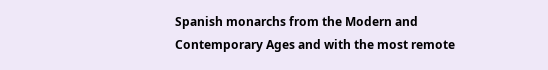Spanish monarchs from the Modern and Contemporary Ages and with the most remote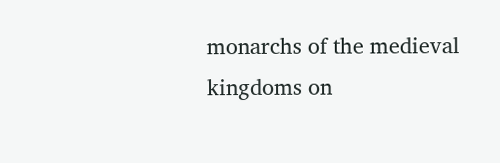monarchs of the medieval kingdoms on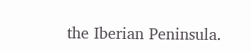the Iberian Peninsula.